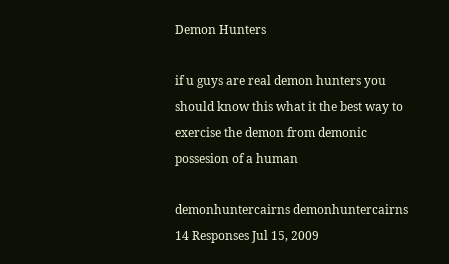Demon Hunters

if u guys are real demon hunters you should know this what it the best way to exercise the demon from demonic possesion of a human

demonhuntercairns demonhuntercairns
14 Responses Jul 15, 2009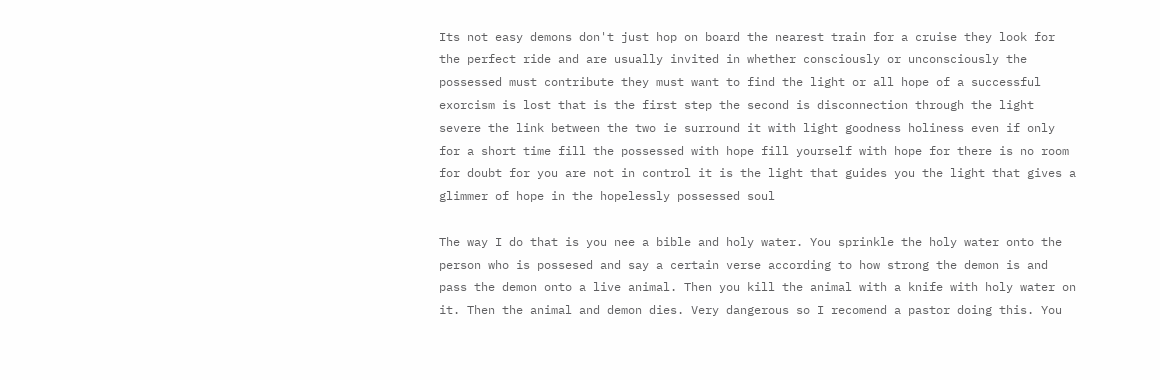Its not easy demons don't just hop on board the nearest train for a cruise they look for the perfect ride and are usually invited in whether consciously or unconsciously the possessed must contribute they must want to find the light or all hope of a successful exorcism is lost that is the first step the second is disconnection through the light severe the link between the two ie surround it with light goodness holiness even if only for a short time fill the possessed with hope fill yourself with hope for there is no room for doubt for you are not in control it is the light that guides you the light that gives a glimmer of hope in the hopelessly possessed soul

The way I do that is you nee a bible and holy water. You sprinkle the holy water onto the person who is possesed and say a certain verse according to how strong the demon is and pass the demon onto a live animal. Then you kill the animal with a knife with holy water on it. Then the animal and demon dies. Very dangerous so I recomend a pastor doing this. You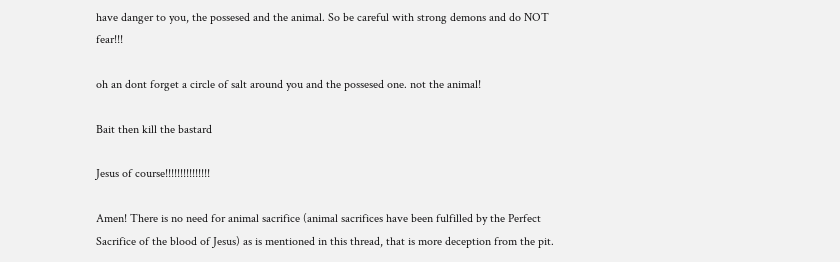have danger to you, the possesed and the animal. So be careful with strong demons and do NOT fear!!!

oh an dont forget a circle of salt around you and the possesed one. not the animal!

Bait then kill the bastard

Jesus of course!!!!!!!!!!!!!!!

Amen! There is no need for animal sacrifice (animal sacrifices have been fulfilled by the Perfect Sacrifice of the blood of Jesus) as is mentioned in this thread, that is more deception from the pit.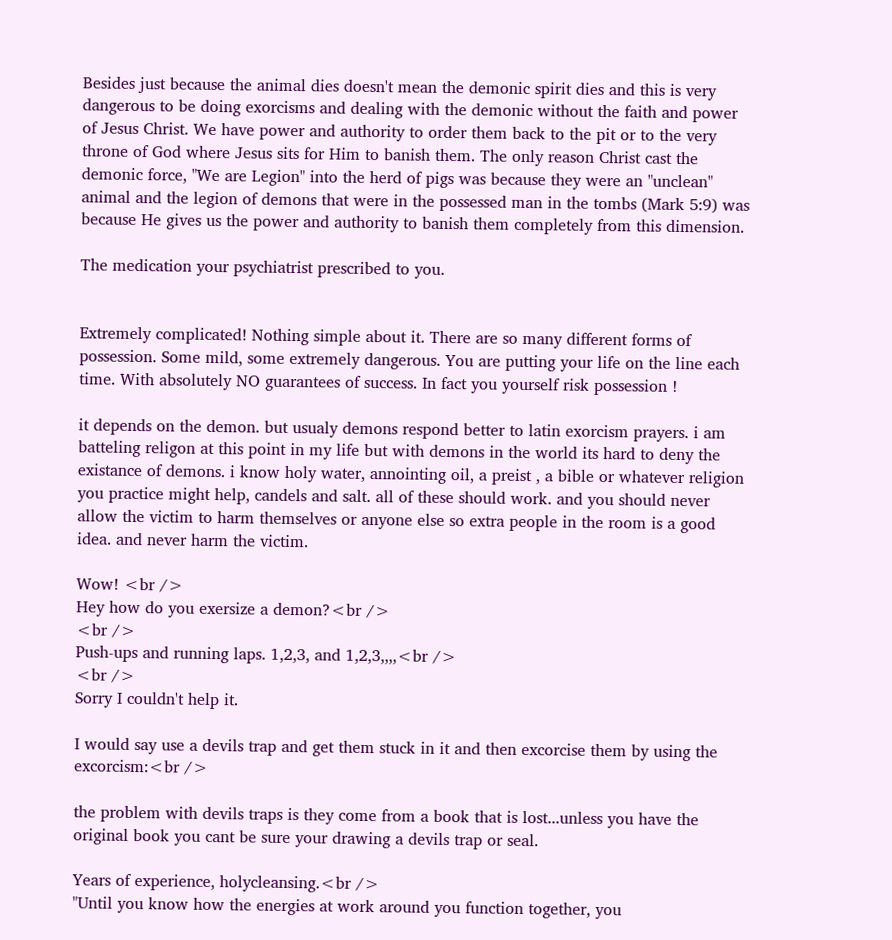Besides just because the animal dies doesn't mean the demonic spirit dies and this is very dangerous to be doing exorcisms and dealing with the demonic without the faith and power of Jesus Christ. We have power and authority to order them back to the pit or to the very throne of God where Jesus sits for Him to banish them. The only reason Christ cast the demonic force, "We are Legion" into the herd of pigs was because they were an "unclean" animal and the legion of demons that were in the possessed man in the tombs (Mark 5:9) was because He gives us the power and authority to banish them completely from this dimension.

The medication your psychiatrist prescribed to you.


Extremely complicated! Nothing simple about it. There are so many different forms of possession. Some mild, some extremely dangerous. You are putting your life on the line each time. With absolutely NO guarantees of success. In fact you yourself risk possession !

it depends on the demon. but usualy demons respond better to latin exorcism prayers. i am batteling religon at this point in my life but with demons in the world its hard to deny the existance of demons. i know holy water, annointing oil, a preist , a bible or whatever religion you practice might help, candels and salt. all of these should work. and you should never allow the victim to harm themselves or anyone else so extra people in the room is a good idea. and never harm the victim.

Wow! <br />
Hey how do you exersize a demon?<br />
<br />
Push-ups and running laps. 1,2,3, and 1,2,3,,,,<br />
<br />
Sorry I couldn't help it.

I would say use a devils trap and get them stuck in it and then excorcise them by using the excorcism:<br />

the problem with devils traps is they come from a book that is lost...unless you have the original book you cant be sure your drawing a devils trap or seal.

Years of experience, holycleansing.<br />
"Until you know how the energies at work around you function together, you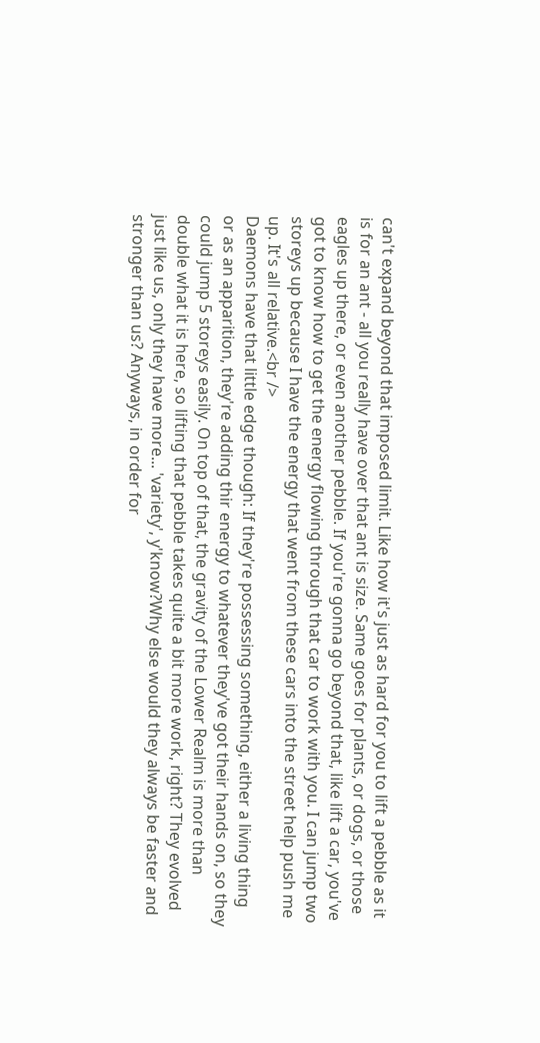can't expand beyond that imposed limit. Like how it's just as hard for you to lift a pebble as it is for an ant - all you really have over that ant is size. Same goes for plants, or dogs, or those eagles up there, or even another pebble. If you're gonna go beyond that, like lift a car, you've got to know how to get the energy flowing through that car to work with you. I can jump two storeys up because I have the energy that went from these cars into the street help push me up. It's all relative.<br />
Daemons have that little edge though: If they're possessing something, either a living thing or as an apparition, they're adding thir energy to whatever they've got their hands on, so they could jump 5 storeys easily. On top of that, the gravity of the Lower Realm is more than double what it is here, so lifting that pebble takes quite a bit more work, right? They evolved just like us, only they have more... 'variety', y'know?Why else would they always be faster and stronger than us? Anyways, in order for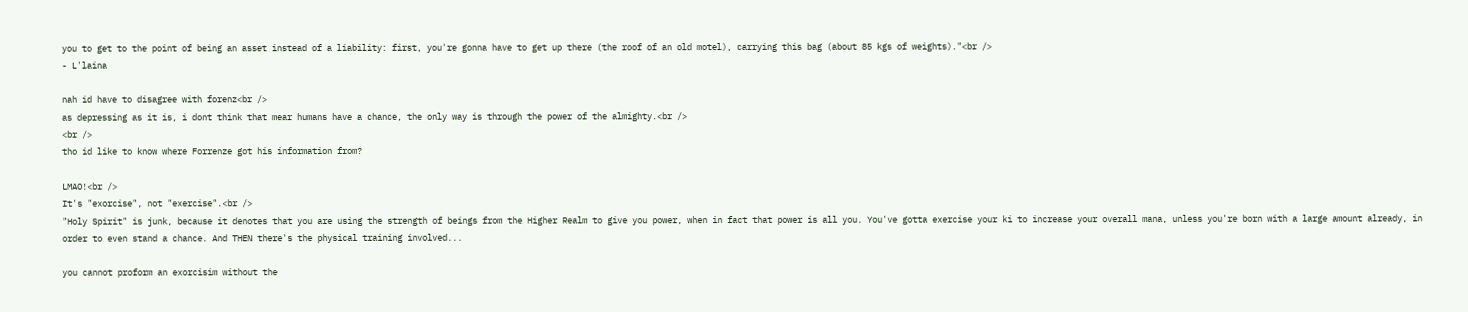you to get to the point of being an asset instead of a liability: first, you're gonna have to get up there (the roof of an old motel), carrying this bag (about 85 kgs of weights)."<br />
- L'laina

nah id have to disagree with forenz<br />
as depressing as it is, i dont think that mear humans have a chance, the only way is through the power of the almighty.<br />
<br />
tho id like to know where Forrenze got his information from?

LMAO!<br />
It's "exorcise", not "exercise".<br />
"Holy Spirit" is junk, because it denotes that you are using the strength of beings from the Higher Realm to give you power, when in fact that power is all you. You've gotta exercise your ki to increase your overall mana, unless you're born with a large amount already, in order to even stand a chance. And THEN there's the physical training involved...

you cannot proform an exorcisim without the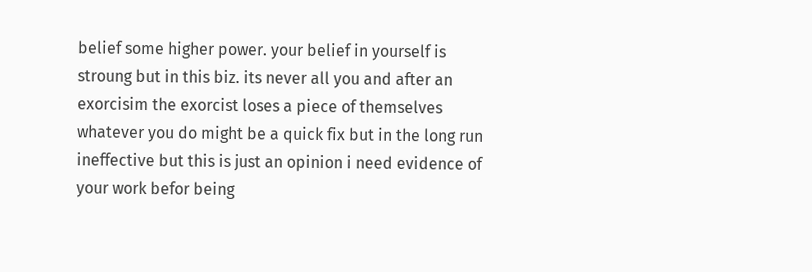belief some higher power. your belief in yourself is stroung but in this biz. its never all you and after an exorcisim the exorcist loses a piece of themselves whatever you do might be a quick fix but in the long run ineffective but this is just an opinion i need evidence of your work befor being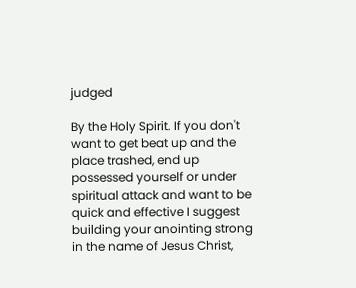judged

By the Holy Spirit. If you don't want to get beat up and the place trashed, end up possessed yourself or under spiritual attack and want to be quick and effective I suggest building your anointing strong in the name of Jesus Christ,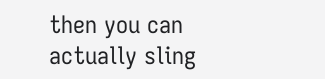then you can actually sling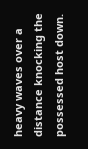heavy waves over a distance knocking the possessed host down.